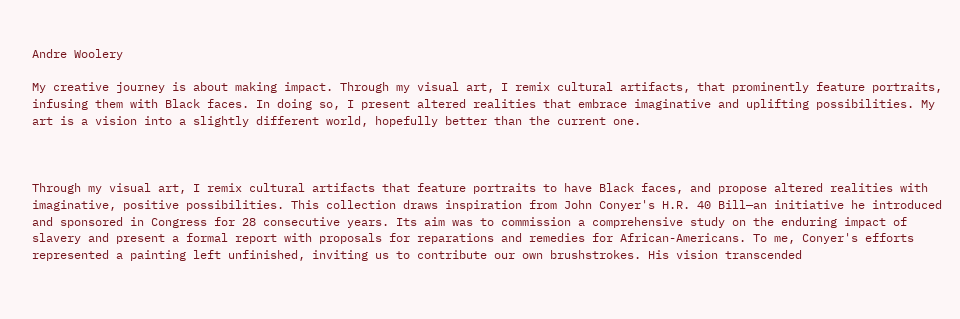Andre Woolery

My creative journey is about making impact. Through my visual art, I remix cultural artifacts, that prominently feature portraits, infusing them with Black faces. In doing so, I present altered realities that embrace imaginative and uplifting possibilities. My art is a vision into a slightly different world, hopefully better than the current one.



Through my visual art, I remix cultural artifacts that feature portraits to have Black faces, and propose altered realities with imaginative, positive possibilities. This collection draws inspiration from John Conyer's H.R. 40 Bill—an initiative he introduced and sponsored in Congress for 28 consecutive years. Its aim was to commission a comprehensive study on the enduring impact of slavery and present a formal report with proposals for reparations and remedies for African-Americans. To me, Conyer's efforts represented a painting left unfinished, inviting us to contribute our own brushstrokes. His vision transcended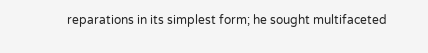reparations in its simplest form; he sought multifaceted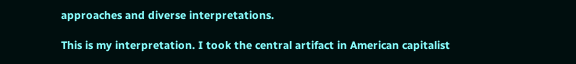approaches and diverse interpretations.

This is my interpretation. I took the central artifact in American capitalist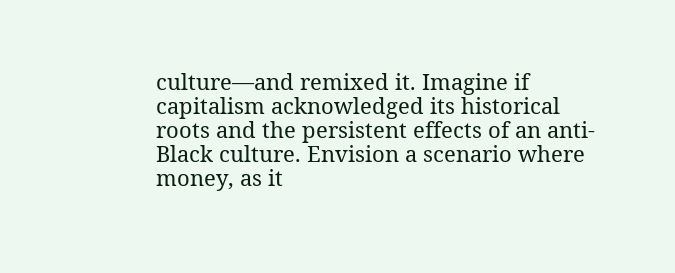culture—and remixed it. Imagine if capitalism acknowledged its historical roots and the persistent effects of an anti-Black culture. Envision a scenario where money, as it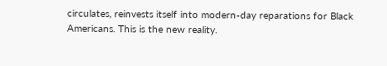circulates, reinvests itself into modern-day reparations for Black Americans. This is the new reality.